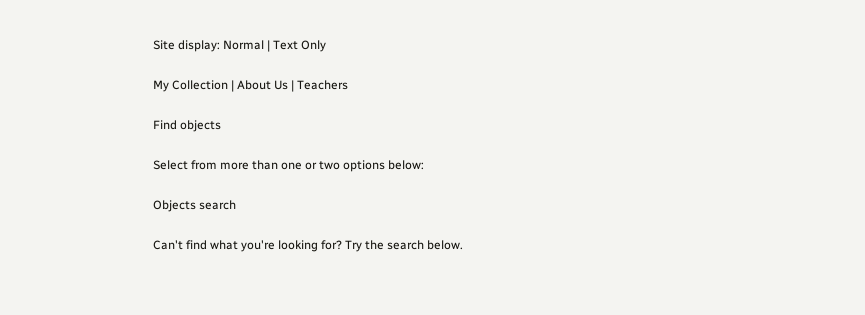Site display: Normal | Text Only

My Collection | About Us | Teachers

Find objects

Select from more than one or two options below:

Objects search

Can't find what you're looking for? Try the search below.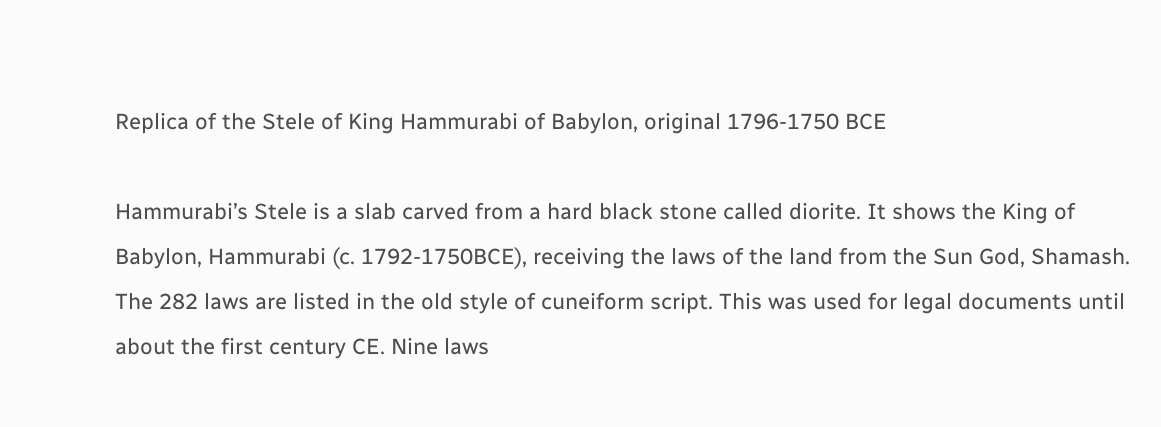Replica of the Stele of King Hammurabi of Babylon, original 1796-1750 BCE

Hammurabi’s Stele is a slab carved from a hard black stone called diorite. It shows the King of Babylon, Hammurabi (c. 1792-1750BCE), receiving the laws of the land from the Sun God, Shamash. The 282 laws are listed in the old style of cuneiform script. This was used for legal documents until about the first century CE. Nine laws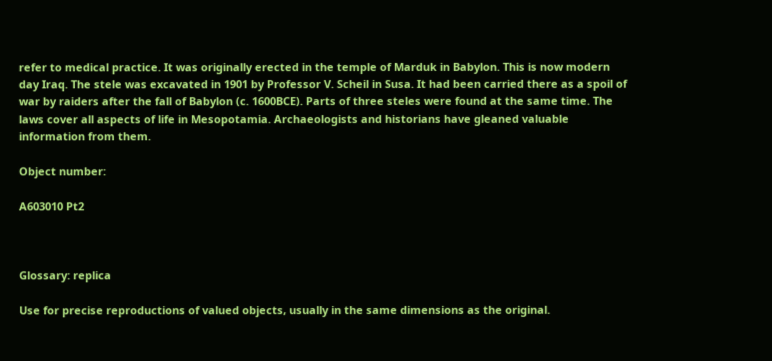refer to medical practice. It was originally erected in the temple of Marduk in Babylon. This is now modern day Iraq. The stele was excavated in 1901 by Professor V. Scheil in Susa. It had been carried there as a spoil of war by raiders after the fall of Babylon (c. 1600BCE). Parts of three steles were found at the same time. The laws cover all aspects of life in Mesopotamia. Archaeologists and historians have gleaned valuable information from them.

Object number:

A603010 Pt2



Glossary: replica

Use for precise reproductions of valued objects, usually in the same dimensions as the original.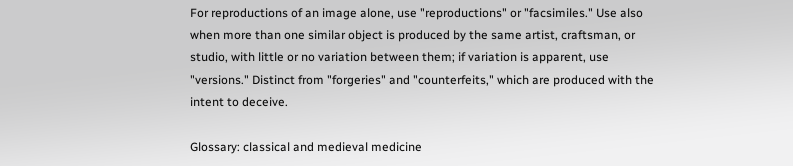For reproductions of an image alone, use "reproductions" or "facsimiles." Use also when more than one similar object is produced by the same artist, craftsman, or studio, with little or no variation between them; if variation is apparent, use "versions." Distinct from "forgeries" and "counterfeits," which are produced with the intent to deceive.

Glossary: classical and medieval medicine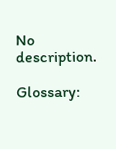No description.

Glossary: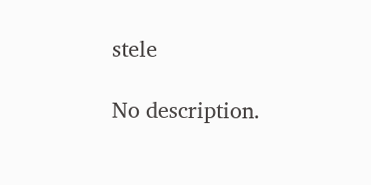stele

No description.